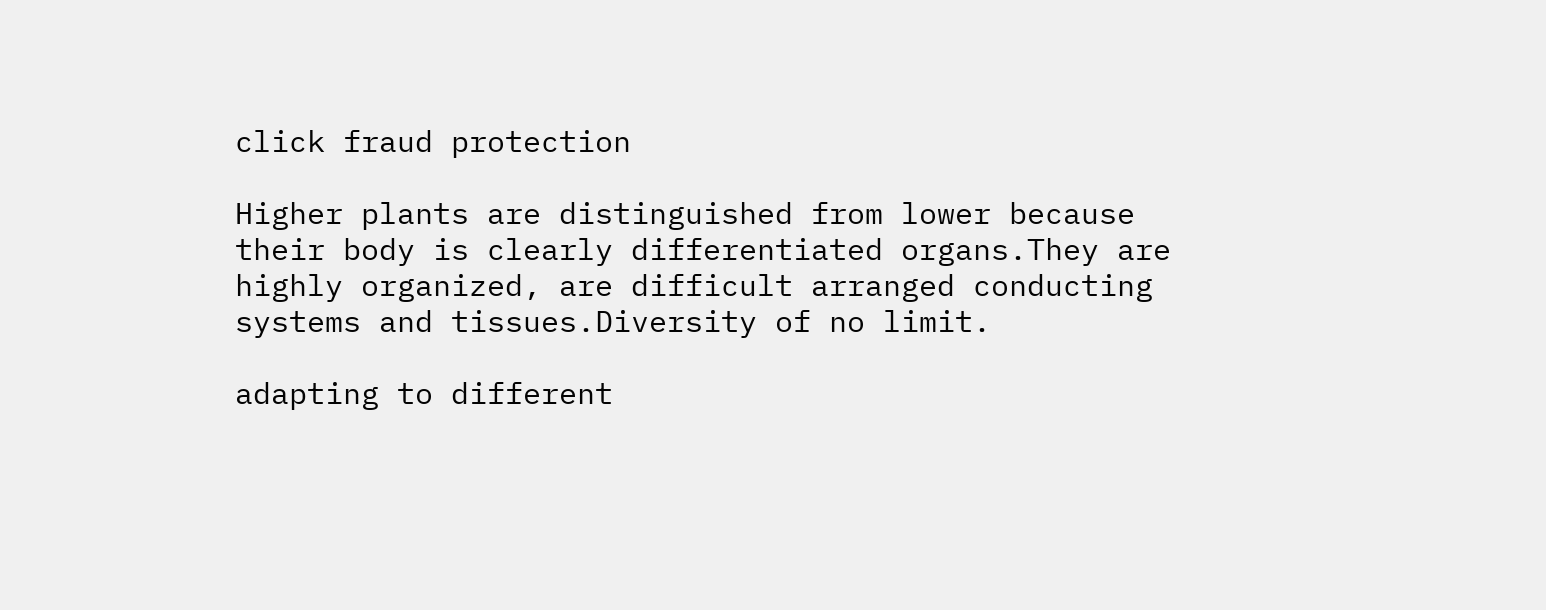click fraud protection

Higher plants are distinguished from lower because their body is clearly differentiated organs.They are highly organized, are difficult arranged conducting systems and tissues.Diversity of no limit.

adapting to different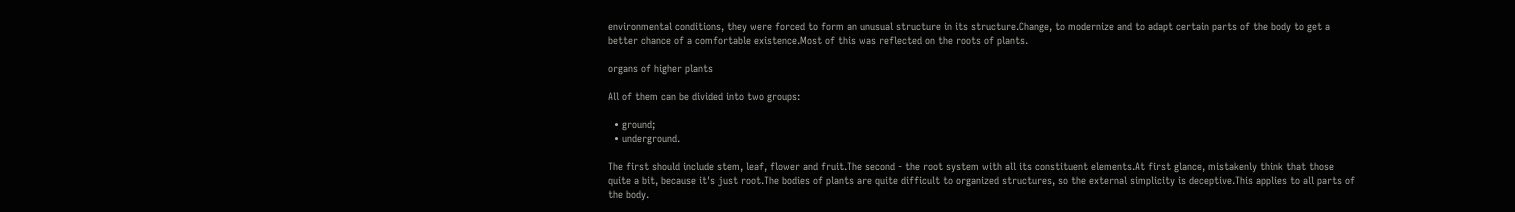environmental conditions, they were forced to form an unusual structure in its structure.Change, to modernize and to adapt certain parts of the body to get a better chance of a comfortable existence.Most of this was reflected on the roots of plants.

organs of higher plants

All of them can be divided into two groups:

  • ground;
  • underground.

The first should include stem, leaf, flower and fruit.The second - the root system with all its constituent elements.At first glance, mistakenly think that those quite a bit, because it's just root.The bodies of plants are quite difficult to organized structures, so the external simplicity is deceptive.This applies to all parts of the body.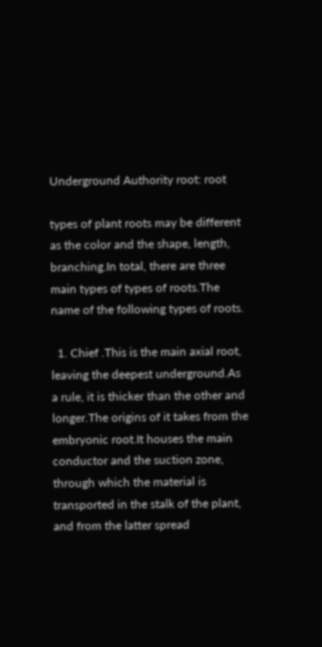Underground Authority root: root

types of plant roots may be different as the color and the shape, length, branching.In total, there are three main types of types of roots.The name of the following types of roots.

  1. Chief .This is the main axial root, leaving the deepest underground.As a rule, it is thicker than the other and longer.The origins of it takes from the embryonic root.It houses the main conductor and the suction zone, through which the material is transported in the stalk of the plant, and from the latter spread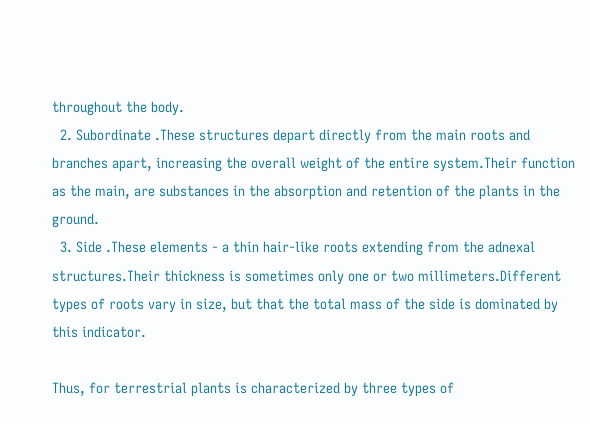throughout the body.
  2. Subordinate .These structures depart directly from the main roots and branches apart, increasing the overall weight of the entire system.Their function as the main, are substances in the absorption and retention of the plants in the ground.
  3. Side .These elements - a thin hair-like roots extending from the adnexal structures.Their thickness is sometimes only one or two millimeters.Different types of roots vary in size, but that the total mass of the side is dominated by this indicator.

Thus, for terrestrial plants is characterized by three types of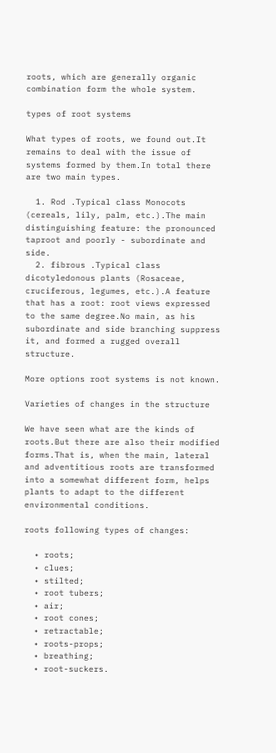roots, which are generally organic combination form the whole system.

types of root systems

What types of roots, we found out.It remains to deal with the issue of systems formed by them.In total there are two main types.

  1. Rod .Typical class Monocots (cereals, lily, palm, etc.).The main distinguishing feature: the pronounced taproot and poorly - subordinate and side.
  2. fibrous .Typical class dicotyledonous plants (Rosaceae, cruciferous, legumes, etc.).A feature that has a root: root views expressed to the same degree.No main, as his subordinate and side branching suppress it, and formed a rugged overall structure.

More options root systems is not known.

Varieties of changes in the structure

We have seen what are the kinds of roots.But there are also their modified forms.That is, when the main, lateral and adventitious roots are transformed into a somewhat different form, helps plants to adapt to the different environmental conditions.

roots following types of changes:

  • roots;
  • clues;
  • stilted;
  • root tubers;
  • air;
  • root cones;
  • retractable;
  • roots-props;
  • breathing;
  • root-suckers.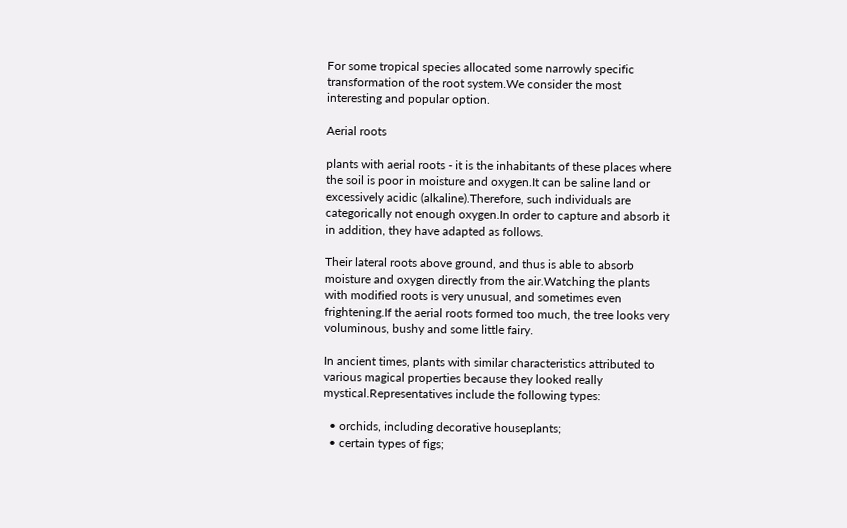For some tropical species allocated some narrowly specific transformation of the root system.We consider the most interesting and popular option.

Aerial roots

plants with aerial roots - it is the inhabitants of these places where the soil is poor in moisture and oxygen.It can be saline land or excessively acidic (alkaline).Therefore, such individuals are categorically not enough oxygen.In order to capture and absorb it in addition, they have adapted as follows.

Their lateral roots above ground, and thus is able to absorb moisture and oxygen directly from the air.Watching the plants with modified roots is very unusual, and sometimes even frightening.If the aerial roots formed too much, the tree looks very voluminous, bushy and some little fairy.

In ancient times, plants with similar characteristics attributed to various magical properties because they looked really mystical.Representatives include the following types:

  • orchids, including decorative houseplants;
  • certain types of figs;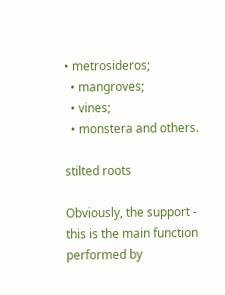• metrosideros;
  • mangroves;
  • vines;
  • monstera and others.

stilted roots

Obviously, the support - this is the main function performed by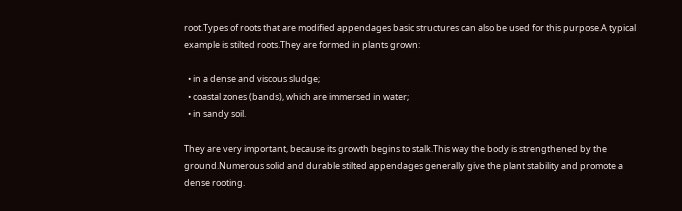root.Types of roots that are modified appendages basic structures can also be used for this purpose.A typical example is stilted roots.They are formed in plants grown:

  • in a dense and viscous sludge;
  • coastal zones (bands), which are immersed in water;
  • in sandy soil.

They are very important, because its growth begins to stalk.This way the body is strengthened by the ground.Numerous solid and durable stilted appendages generally give the plant stability and promote a dense rooting.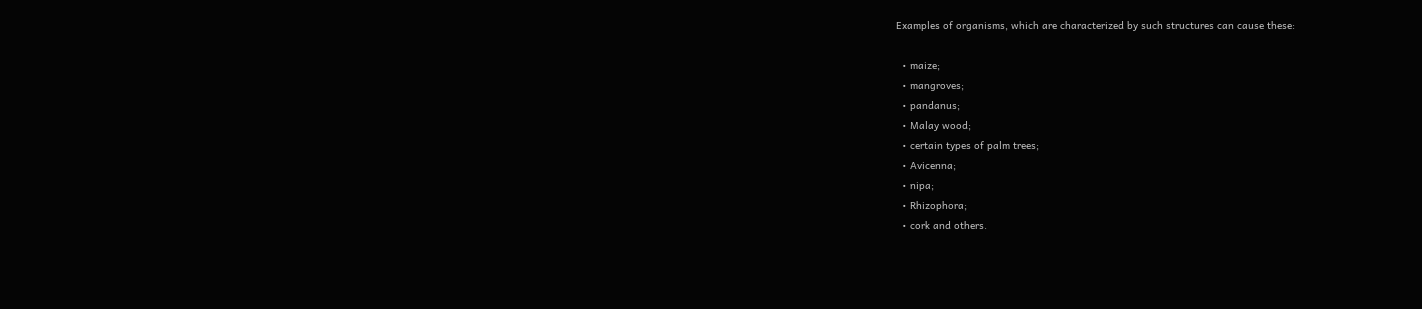Examples of organisms, which are characterized by such structures can cause these:

  • maize;
  • mangroves;
  • pandanus;
  • Malay wood;
  • certain types of palm trees;
  • Avicenna;
  • nipa;
  • Rhizophora;
  • cork and others.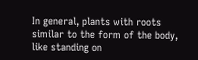In general, plants with roots similar to the form of the body, like standing on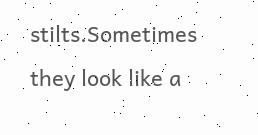stilts.Sometimes they look like a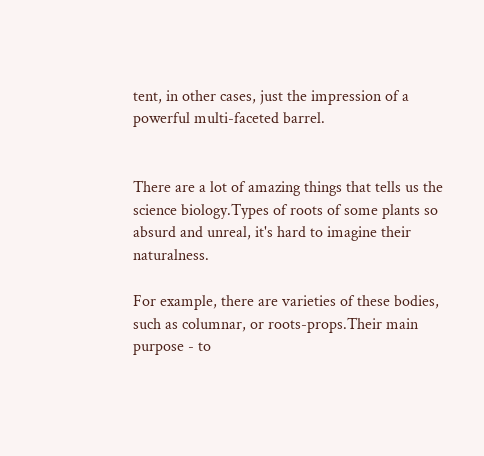tent, in other cases, just the impression of a powerful multi-faceted barrel.


There are a lot of amazing things that tells us the science biology.Types of roots of some plants so absurd and unreal, it's hard to imagine their naturalness.

For example, there are varieties of these bodies, such as columnar, or roots-props.Their main purpose - to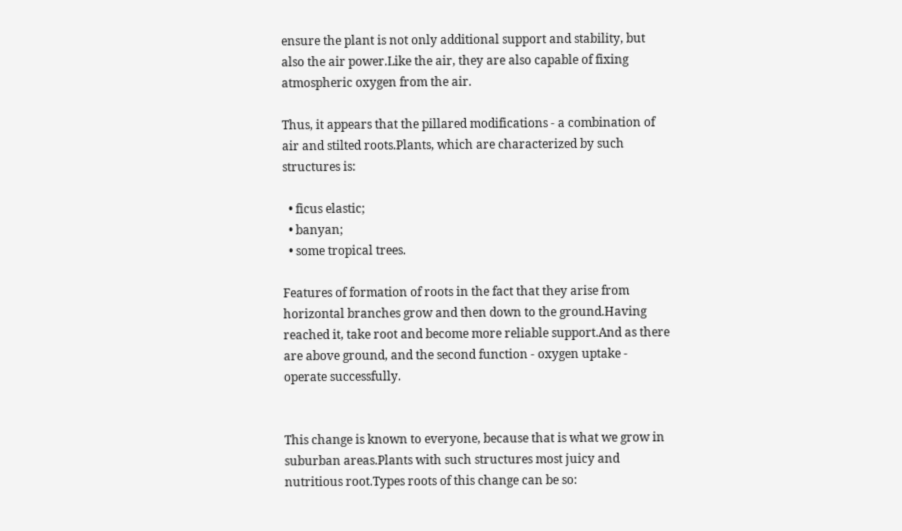ensure the plant is not only additional support and stability, but also the air power.Like the air, they are also capable of fixing atmospheric oxygen from the air.

Thus, it appears that the pillared modifications - a combination of air and stilted roots.Plants, which are characterized by such structures is:

  • ficus elastic;
  • banyan;
  • some tropical trees.

Features of formation of roots in the fact that they arise from horizontal branches grow and then down to the ground.Having reached it, take root and become more reliable support.And as there are above ground, and the second function - oxygen uptake - operate successfully.


This change is known to everyone, because that is what we grow in suburban areas.Plants with such structures most juicy and nutritious root.Types roots of this change can be so: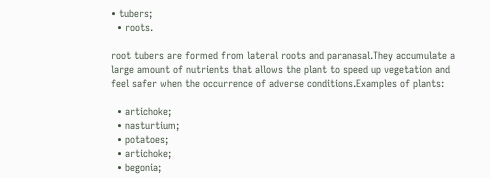• tubers;
  • roots.

root tubers are formed from lateral roots and paranasal.They accumulate a large amount of nutrients that allows the plant to speed up vegetation and feel safer when the occurrence of adverse conditions.Examples of plants:

  • artichoke;
  • nasturtium;
  • potatoes;
  • artichoke;
  • begonia;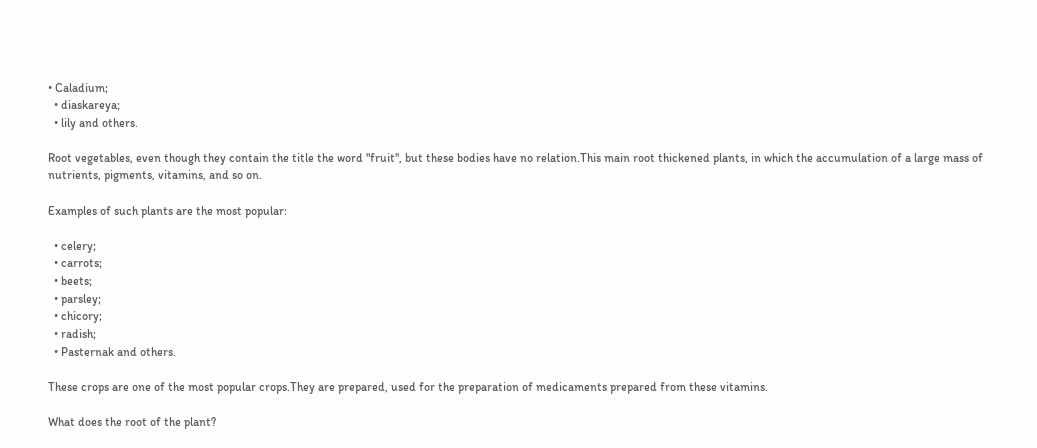• Caladium;
  • diaskareya;
  • lily and others.

Root vegetables, even though they contain the title the word "fruit", but these bodies have no relation.This main root thickened plants, in which the accumulation of a large mass of nutrients, pigments, vitamins, and so on.

Examples of such plants are the most popular:

  • celery;
  • carrots;
  • beets;
  • parsley;
  • chicory;
  • radish;
  • Pasternak and others.

These crops are one of the most popular crops.They are prepared, used for the preparation of medicaments prepared from these vitamins.

What does the root of the plant?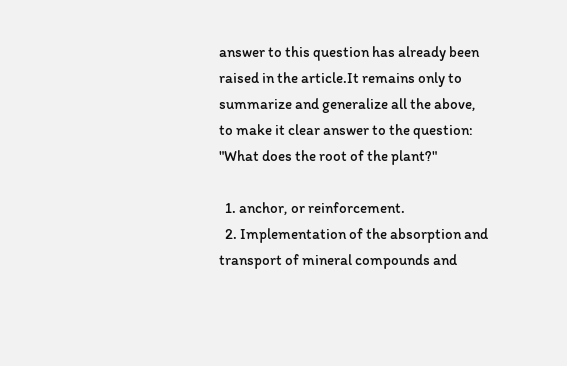answer to this question has already been raised in the article.It remains only to summarize and generalize all the above, to make it clear answer to the question: "What does the root of the plant?"

  1. anchor, or reinforcement.
  2. Implementation of the absorption and transport of mineral compounds and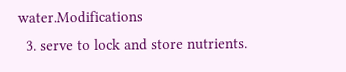water.Modifications
  3. serve to lock and store nutrients.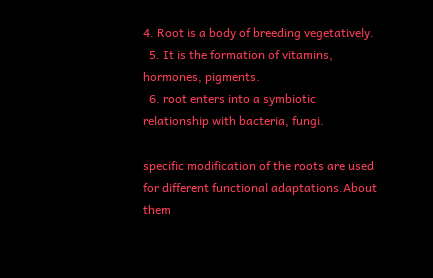4. Root is a body of breeding vegetatively.
  5. It is the formation of vitamins, hormones, pigments.
  6. root enters into a symbiotic relationship with bacteria, fungi.

specific modification of the roots are used for different functional adaptations.About them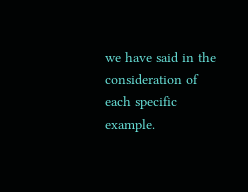we have said in the consideration of each specific example.